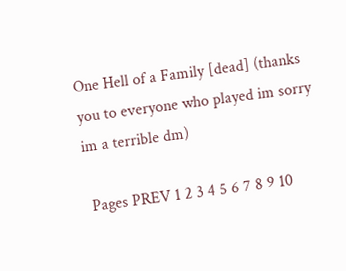One Hell of a Family [dead] (thanks you to everyone who played im sorry im a terrible dm)

 Pages PREV 1 2 3 4 5 6 7 8 9 10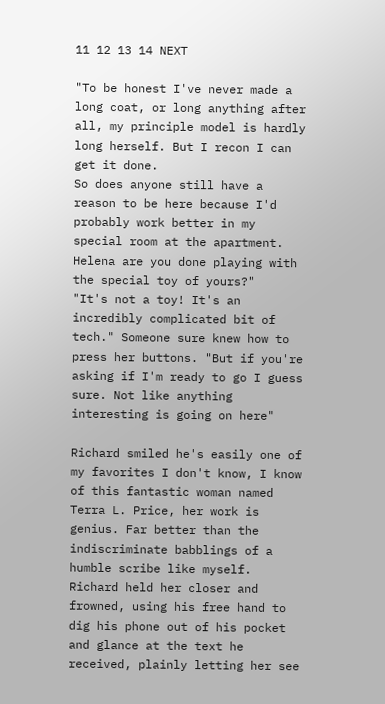11 12 13 14 NEXT

"To be honest I've never made a long coat, or long anything after all, my principle model is hardly long herself. But I recon I can get it done.
So does anyone still have a reason to be here because I'd probably work better in my special room at the apartment.
Helena are you done playing with the special toy of yours?"
"It's not a toy! It's an incredibly complicated bit of tech." Someone sure knew how to press her buttons. "But if you're asking if I'm ready to go I guess sure. Not like anything interesting is going on here"

Richard smiled he's easily one of my favorites I don't know, I know of this fantastic woman named Terra L. Price, her work is genius. Far better than the indiscriminate babblings of a humble scribe like myself. Richard held her closer and frowned, using his free hand to dig his phone out of his pocket and glance at the text he received, plainly letting her see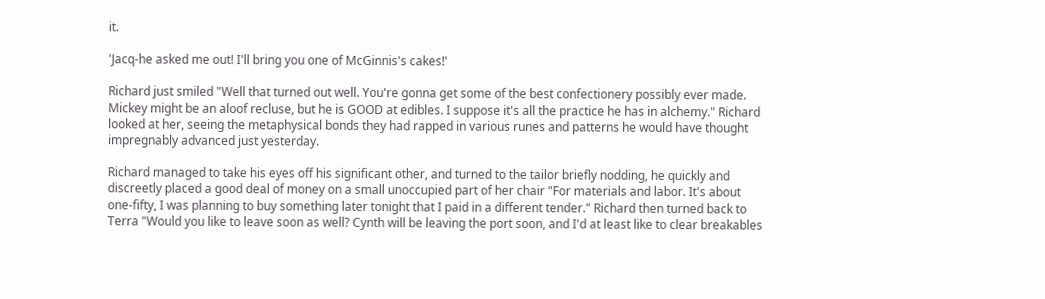it.

'Jacq-he asked me out! I'll bring you one of McGinnis's cakes!'

Richard just smiled "Well that turned out well. You're gonna get some of the best confectionery possibly ever made. Mickey might be an aloof recluse, but he is GOOD at edibles. I suppose it's all the practice he has in alchemy." Richard looked at her, seeing the metaphysical bonds they had rapped in various runes and patterns he would have thought impregnably advanced just yesterday.

Richard managed to take his eyes off his significant other, and turned to the tailor briefly nodding, he quickly and discreetly placed a good deal of money on a small unoccupied part of her chair "For materials and labor. It's about one-fifty, I was planning to buy something later tonight that I paid in a different tender." Richard then turned back to Terra "Would you like to leave soon as well? Cynth will be leaving the port soon, and I'd at least like to clear breakables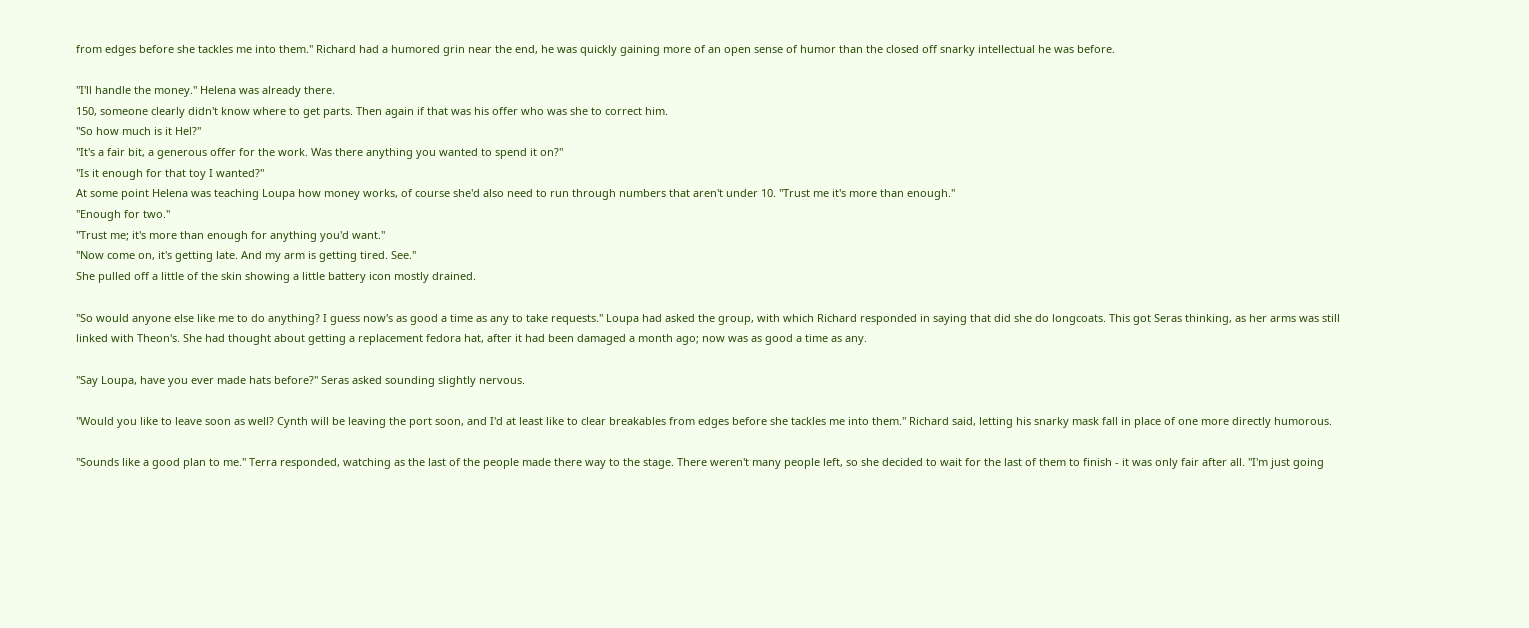from edges before she tackles me into them." Richard had a humored grin near the end, he was quickly gaining more of an open sense of humor than the closed off snarky intellectual he was before.

"I'll handle the money." Helena was already there.
150, someone clearly didn't know where to get parts. Then again if that was his offer who was she to correct him.
"So how much is it Hel?"
"It's a fair bit, a generous offer for the work. Was there anything you wanted to spend it on?"
"Is it enough for that toy I wanted?"
At some point Helena was teaching Loupa how money works, of course she'd also need to run through numbers that aren't under 10. "Trust me it's more than enough."
"Enough for two."
"Trust me; it's more than enough for anything you'd want."
"Now come on, it's getting late. And my arm is getting tired. See."
She pulled off a little of the skin showing a little battery icon mostly drained.

"So would anyone else like me to do anything? I guess now's as good a time as any to take requests." Loupa had asked the group, with which Richard responded in saying that did she do longcoats. This got Seras thinking, as her arms was still linked with Theon's. She had thought about getting a replacement fedora hat, after it had been damaged a month ago; now was as good a time as any.

"Say Loupa, have you ever made hats before?" Seras asked sounding slightly nervous.

"Would you like to leave soon as well? Cynth will be leaving the port soon, and I'd at least like to clear breakables from edges before she tackles me into them." Richard said, letting his snarky mask fall in place of one more directly humorous.

"Sounds like a good plan to me." Terra responded, watching as the last of the people made there way to the stage. There weren't many people left, so she decided to wait for the last of them to finish - it was only fair after all. "I'm just going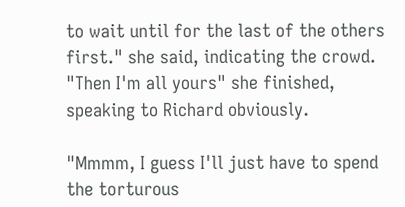to wait until for the last of the others first." she said, indicating the crowd. "Then I'm all yours" she finished, speaking to Richard obviously.

"Mmmm, I guess I'll just have to spend the torturous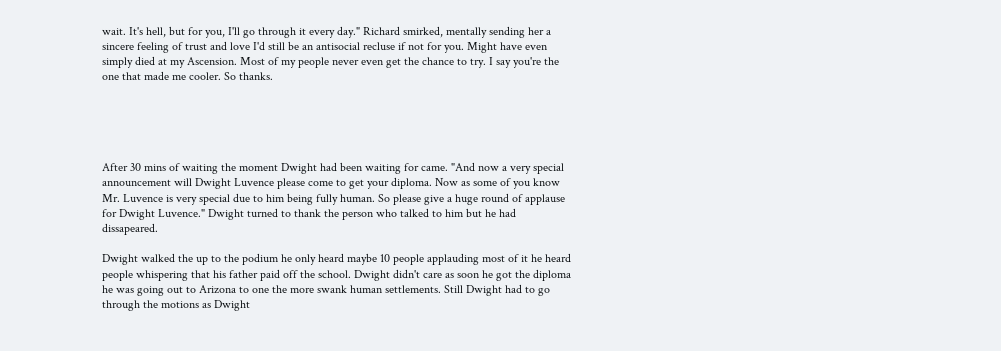wait. It's hell, but for you, I'll go through it every day." Richard smirked, mentally sending her a sincere feeling of trust and love I'd still be an antisocial recluse if not for you. Might have even simply died at my Ascension. Most of my people never even get the chance to try. I say you're the one that made me cooler. So thanks.





After 30 mins of waiting the moment Dwight had been waiting for came. "And now a very special announcement will Dwight Luvence please come to get your diploma. Now as some of you know Mr. Luvence is very special due to him being fully human. So please give a huge round of applause for Dwight Luvence." Dwight turned to thank the person who talked to him but he had dissapeared.

Dwight walked the up to the podium he only heard maybe 10 people applauding most of it he heard people whispering that his father paid off the school. Dwight didn't care as soon he got the diploma he was going out to Arizona to one the more swank human settlements. Still Dwight had to go through the motions as Dwight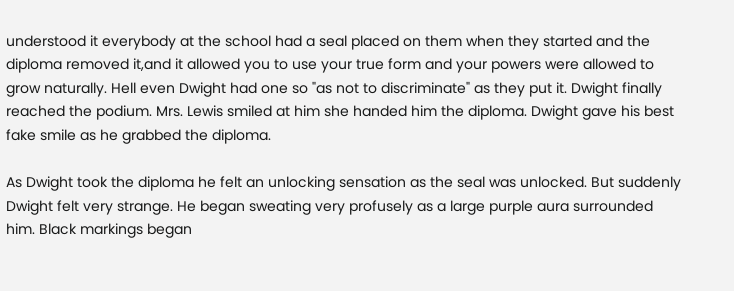understood it everybody at the school had a seal placed on them when they started and the diploma removed it,and it allowed you to use your true form and your powers were allowed to grow naturally. Hell even Dwight had one so "as not to discriminate" as they put it. Dwight finally reached the podium. Mrs. Lewis smiled at him she handed him the diploma. Dwight gave his best fake smile as he grabbed the diploma.

As Dwight took the diploma he felt an unlocking sensation as the seal was unlocked. But suddenly Dwight felt very strange. He began sweating very profusely as a large purple aura surrounded him. Black markings began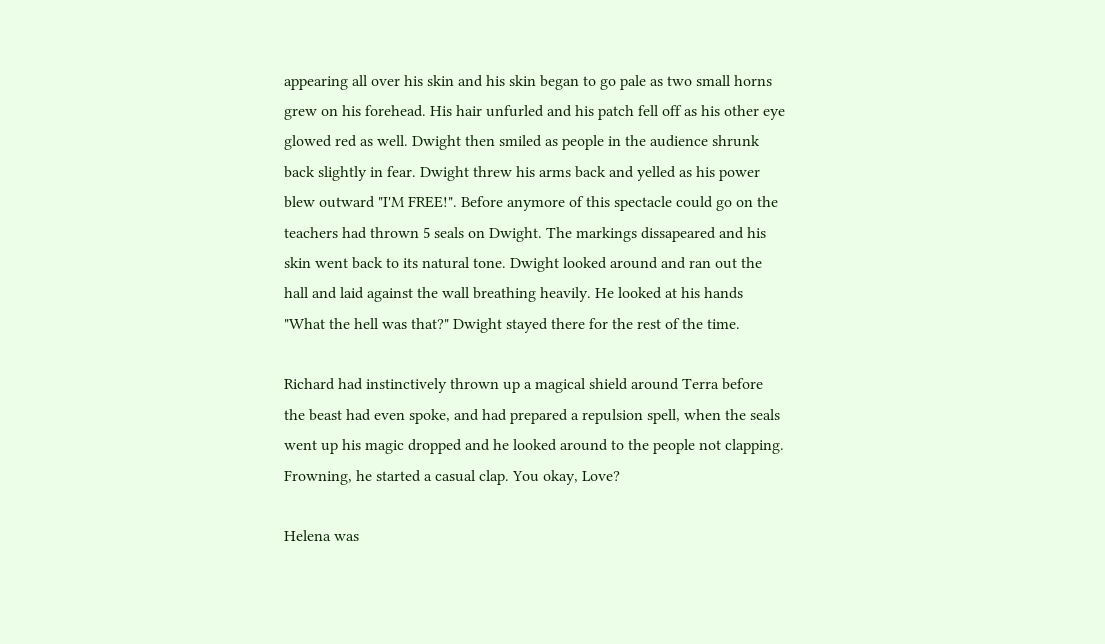appearing all over his skin and his skin began to go pale as two small horns grew on his forehead. His hair unfurled and his patch fell off as his other eye glowed red as well. Dwight then smiled as people in the audience shrunk back slightly in fear. Dwight threw his arms back and yelled as his power blew outward "I'M FREE!". Before anymore of this spectacle could go on the teachers had thrown 5 seals on Dwight. The markings dissapeared and his skin went back to its natural tone. Dwight looked around and ran out the hall and laid against the wall breathing heavily. He looked at his hands "What the hell was that?" Dwight stayed there for the rest of the time.

Richard had instinctively thrown up a magical shield around Terra before the beast had even spoke, and had prepared a repulsion spell, when the seals went up his magic dropped and he looked around to the people not clapping. Frowning, he started a casual clap. You okay, Love?

Helena was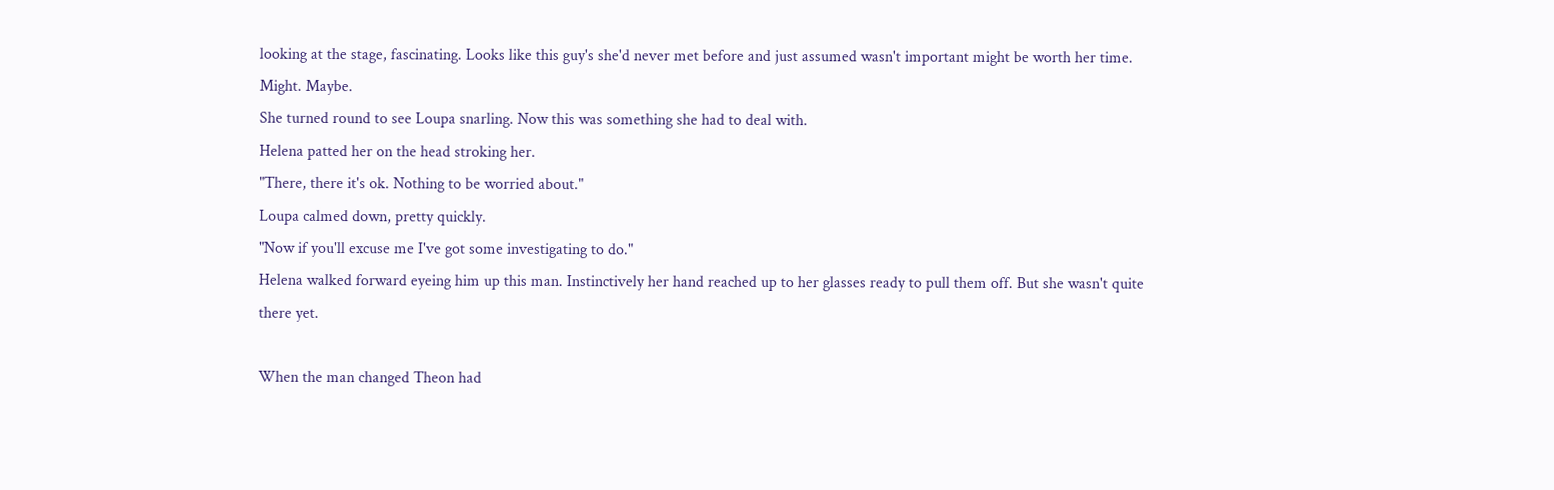looking at the stage, fascinating. Looks like this guy's she'd never met before and just assumed wasn't important might be worth her time. Might. Maybe.
She turned round to see Loupa snarling. Now this was something she had to deal with.
Helena patted her on the head stroking her.
"There, there it's ok. Nothing to be worried about."
Loupa calmed down, pretty quickly.
"Now if you'll excuse me I've got some investigating to do."
Helena walked forward eyeing him up this man. Instinctively her hand reached up to her glasses ready to pull them off. But she wasn't quite there yet.

When the man changed Theon had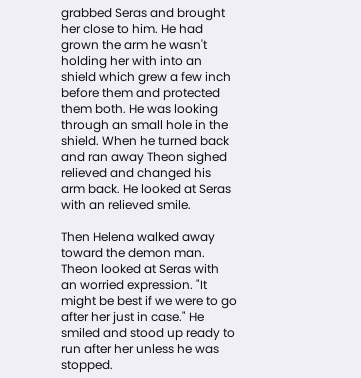grabbed Seras and brought her close to him. He had grown the arm he wasn't holding her with into an shield which grew a few inch before them and protected them both. He was looking through an small hole in the shield. When he turned back and ran away Theon sighed relieved and changed his arm back. He looked at Seras with an relieved smile.

Then Helena walked away toward the demon man. Theon looked at Seras with an worried expression. "It might be best if we were to go after her just in case." He smiled and stood up ready to run after her unless he was stopped.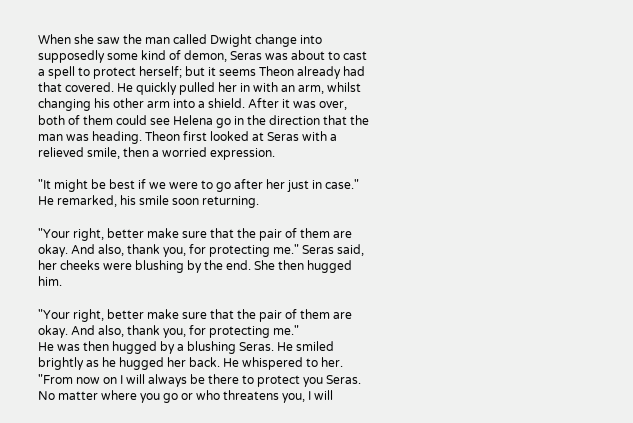When she saw the man called Dwight change into supposedly some kind of demon, Seras was about to cast a spell to protect herself; but it seems Theon already had that covered. He quickly pulled her in with an arm, whilst changing his other arm into a shield. After it was over, both of them could see Helena go in the direction that the man was heading. Theon first looked at Seras with a relieved smile, then a worried expression.

"It might be best if we were to go after her just in case." He remarked, his smile soon returning.

"Your right, better make sure that the pair of them are okay. And also, thank you, for protecting me." Seras said, her cheeks were blushing by the end. She then hugged him.

"Your right, better make sure that the pair of them are okay. And also, thank you, for protecting me."
He was then hugged by a blushing Seras. He smiled brightly as he hugged her back. He whispered to her. "From now on I will always be there to protect you Seras. No matter where you go or who threatens you, I will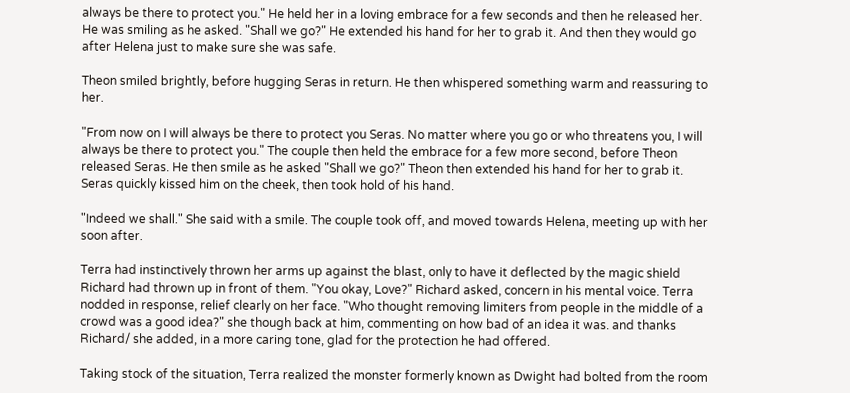always be there to protect you." He held her in a loving embrace for a few seconds and then he released her. He was smiling as he asked. "Shall we go?" He extended his hand for her to grab it. And then they would go after Helena just to make sure she was safe.

Theon smiled brightly, before hugging Seras in return. He then whispered something warm and reassuring to her.

"From now on I will always be there to protect you Seras. No matter where you go or who threatens you, I will always be there to protect you." The couple then held the embrace for a few more second, before Theon released Seras. He then smile as he asked "Shall we go?" Theon then extended his hand for her to grab it. Seras quickly kissed him on the cheek, then took hold of his hand.

"Indeed we shall." She said with a smile. The couple took off, and moved towards Helena, meeting up with her soon after.

Terra had instinctively thrown her arms up against the blast, only to have it deflected by the magic shield Richard had thrown up in front of them. "You okay, Love?" Richard asked, concern in his mental voice. Terra nodded in response, relief clearly on her face. "Who thought removing limiters from people in the middle of a crowd was a good idea?" she though back at him, commenting on how bad of an idea it was. and thanks Richard/ she added, in a more caring tone, glad for the protection he had offered.

Taking stock of the situation, Terra realized the monster formerly known as Dwight had bolted from the room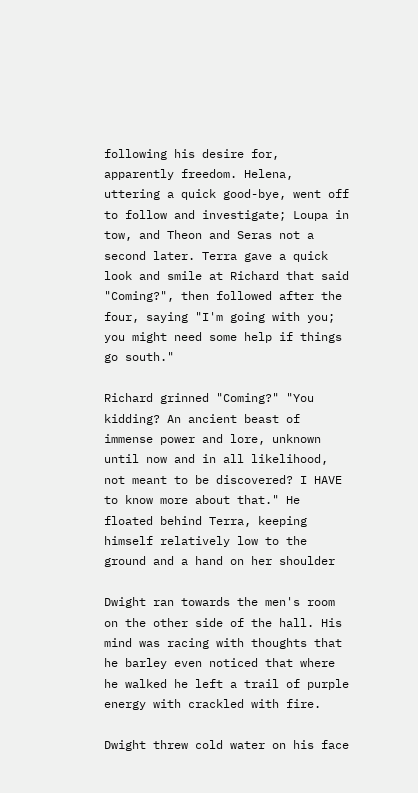following his desire for, apparently freedom. Helena, uttering a quick good-bye, went off to follow and investigate; Loupa in tow, and Theon and Seras not a second later. Terra gave a quick look and smile at Richard that said "Coming?", then followed after the four, saying "I'm going with you; you might need some help if things go south."

Richard grinned "Coming?" "You kidding? An ancient beast of immense power and lore, unknown until now and in all likelihood, not meant to be discovered? I HAVE to know more about that." He floated behind Terra, keeping himself relatively low to the ground and a hand on her shoulder

Dwight ran towards the men's room on the other side of the hall. His mind was racing with thoughts that he barley even noticed that where he walked he left a trail of purple energy with crackled with fire.

Dwight threw cold water on his face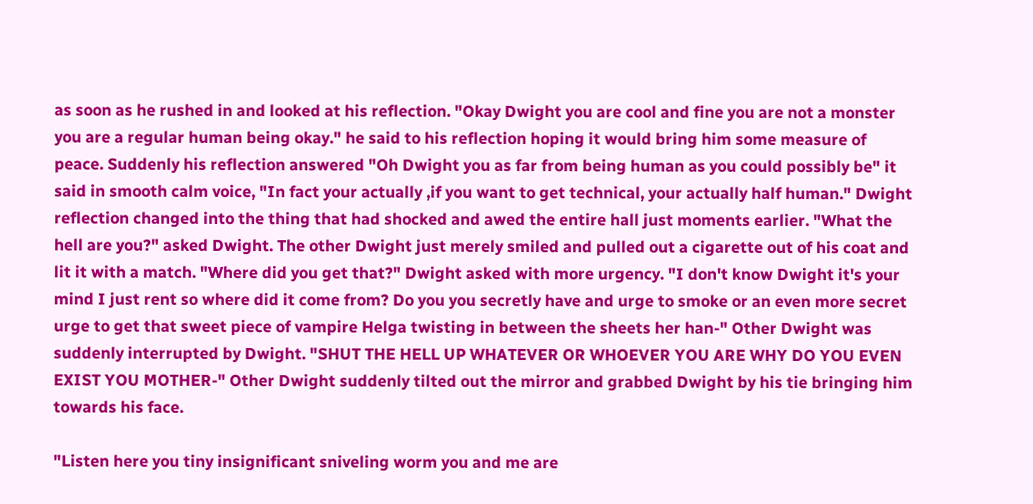as soon as he rushed in and looked at his reflection. "Okay Dwight you are cool and fine you are not a monster you are a regular human being okay." he said to his reflection hoping it would bring him some measure of peace. Suddenly his reflection answered "Oh Dwight you as far from being human as you could possibly be" it said in smooth calm voice, "In fact your actually ,if you want to get technical, your actually half human." Dwight reflection changed into the thing that had shocked and awed the entire hall just moments earlier. "What the hell are you?" asked Dwight. The other Dwight just merely smiled and pulled out a cigarette out of his coat and lit it with a match. "Where did you get that?" Dwight asked with more urgency. "I don't know Dwight it's your mind I just rent so where did it come from? Do you you secretly have and urge to smoke or an even more secret urge to get that sweet piece of vampire Helga twisting in between the sheets her han-" Other Dwight was suddenly interrupted by Dwight. "SHUT THE HELL UP WHATEVER OR WHOEVER YOU ARE WHY DO YOU EVEN EXIST YOU MOTHER-" Other Dwight suddenly tilted out the mirror and grabbed Dwight by his tie bringing him towards his face.

"Listen here you tiny insignificant sniveling worm you and me are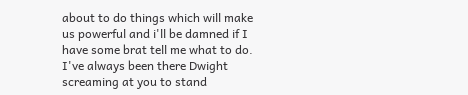about to do things which will make us powerful and i'll be damned if I have some brat tell me what to do. I've always been there Dwight screaming at you to stand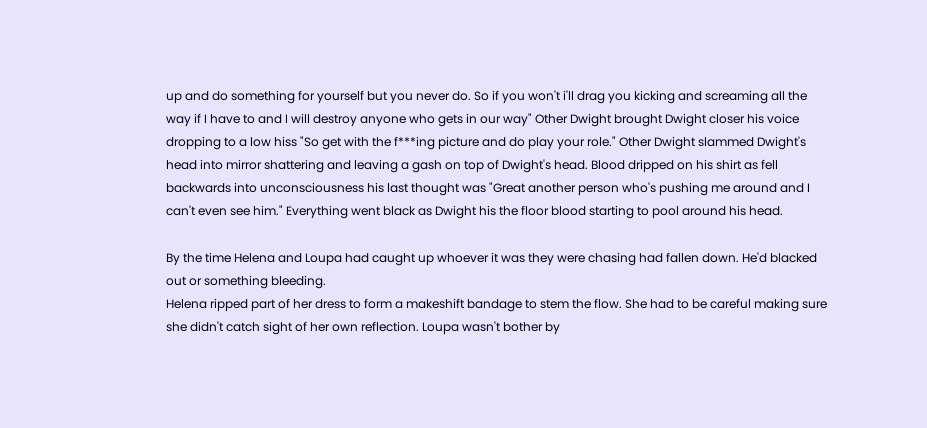up and do something for yourself but you never do. So if you won't i'll drag you kicking and screaming all the way if I have to and I will destroy anyone who gets in our way" Other Dwight brought Dwight closer his voice dropping to a low hiss "So get with the f***ing picture and do play your role." Other Dwight slammed Dwight's head into mirror shattering and leaving a gash on top of Dwight's head. Blood dripped on his shirt as fell backwards into unconsciousness his last thought was "Great another person who's pushing me around and I can't even see him." Everything went black as Dwight his the floor blood starting to pool around his head.

By the time Helena and Loupa had caught up whoever it was they were chasing had fallen down. He'd blacked out or something bleeding.
Helena ripped part of her dress to form a makeshift bandage to stem the flow. She had to be careful making sure she didn't catch sight of her own reflection. Loupa wasn't bother by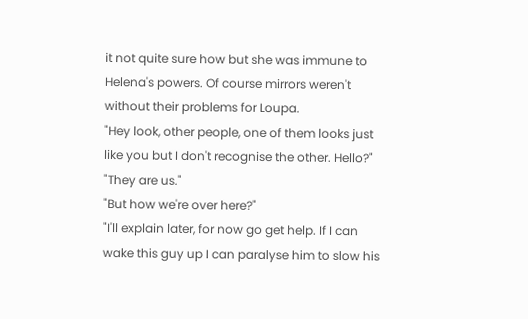it not quite sure how but she was immune to Helena's powers. Of course mirrors weren't without their problems for Loupa.
"Hey look, other people, one of them looks just like you but I don't recognise the other. Hello?"
"They are us."
"But how we're over here?"
"I'll explain later, for now go get help. If I can wake this guy up I can paralyse him to slow his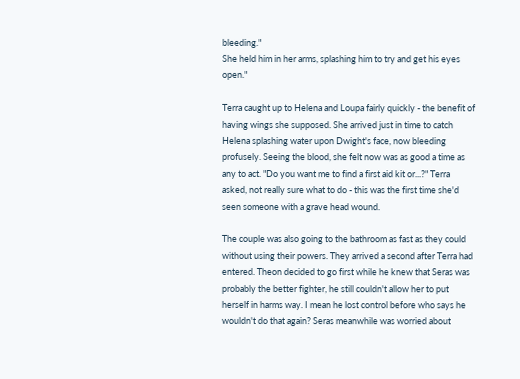bleeding."
She held him in her arms, splashing him to try and get his eyes open."

Terra caught up to Helena and Loupa fairly quickly - the benefit of having wings she supposed. She arrived just in time to catch Helena splashing water upon Dwight's face, now bleeding profusely. Seeing the blood, she felt now was as good a time as any to act. "Do you want me to find a first aid kit or...?" Terra asked, not really sure what to do - this was the first time she'd seen someone with a grave head wound.

The couple was also going to the bathroom as fast as they could without using their powers. They arrived a second after Terra had entered. Theon decided to go first while he knew that Seras was probably the better fighter, he still couldn't allow her to put herself in harms way. I mean he lost control before who says he wouldn't do that again? Seras meanwhile was worried about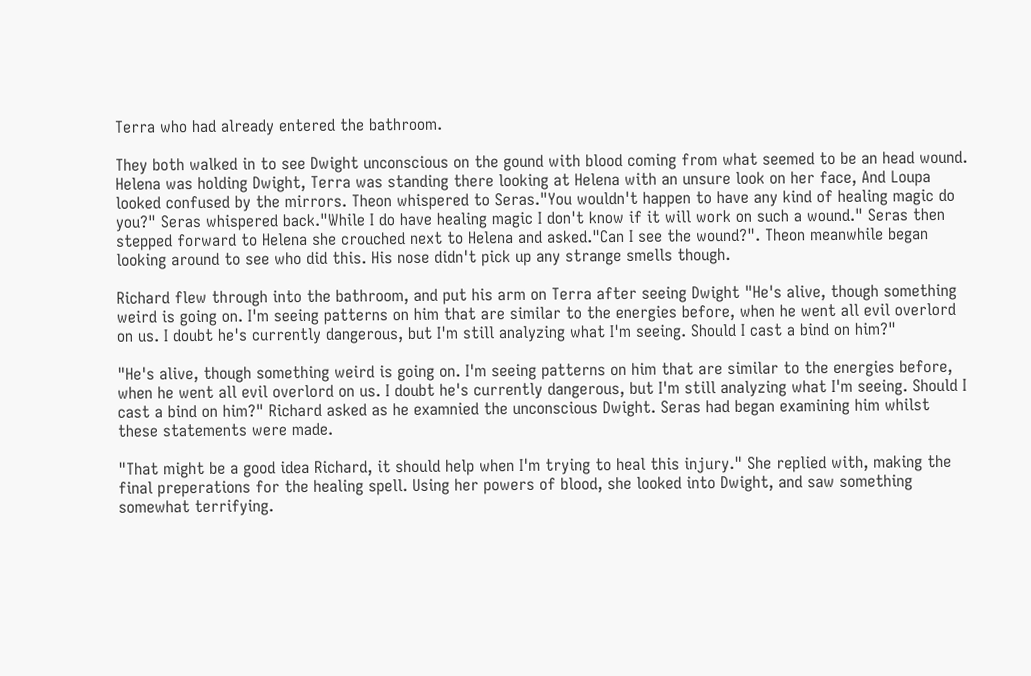Terra who had already entered the bathroom.

They both walked in to see Dwight unconscious on the gound with blood coming from what seemed to be an head wound. Helena was holding Dwight, Terra was standing there looking at Helena with an unsure look on her face, And Loupa looked confused by the mirrors. Theon whispered to Seras."You wouldn't happen to have any kind of healing magic do you?" Seras whispered back."While I do have healing magic I don't know if it will work on such a wound." Seras then stepped forward to Helena she crouched next to Helena and asked."Can I see the wound?". Theon meanwhile began looking around to see who did this. His nose didn't pick up any strange smells though.

Richard flew through into the bathroom, and put his arm on Terra after seeing Dwight "He's alive, though something weird is going on. I'm seeing patterns on him that are similar to the energies before, when he went all evil overlord on us. I doubt he's currently dangerous, but I'm still analyzing what I'm seeing. Should I cast a bind on him?"

"He's alive, though something weird is going on. I'm seeing patterns on him that are similar to the energies before, when he went all evil overlord on us. I doubt he's currently dangerous, but I'm still analyzing what I'm seeing. Should I cast a bind on him?" Richard asked as he examnied the unconscious Dwight. Seras had began examining him whilst these statements were made.

"That might be a good idea Richard, it should help when I'm trying to heal this injury." She replied with, making the final preperations for the healing spell. Using her powers of blood, she looked into Dwight, and saw something somewhat terrifying.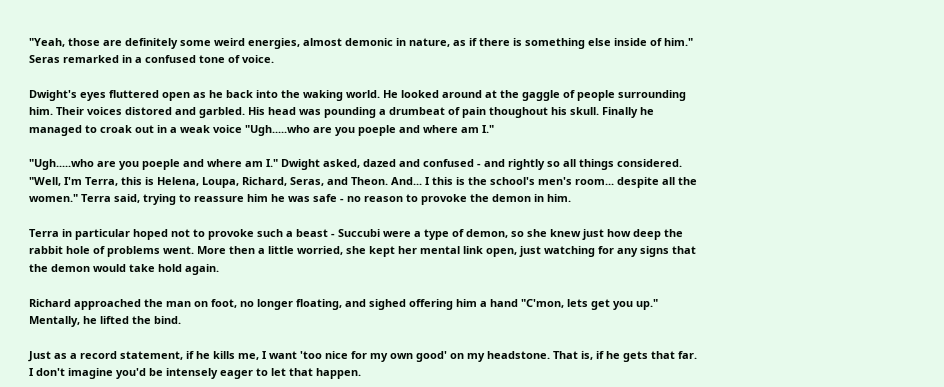"Yeah, those are definitely some weird energies, almost demonic in nature, as if there is something else inside of him." Seras remarked in a confused tone of voice.

Dwight's eyes fluttered open as he back into the waking world. He looked around at the gaggle of people surrounding him. Their voices distored and garbled. His head was pounding a drumbeat of pain thoughout his skull. Finally he managed to croak out in a weak voice "Ugh.....who are you poeple and where am I."

"Ugh.....who are you poeple and where am I." Dwight asked, dazed and confused - and rightly so all things considered. "Well, I'm Terra, this is Helena, Loupa, Richard, Seras, and Theon. And... I this is the school's men's room... despite all the women." Terra said, trying to reassure him he was safe - no reason to provoke the demon in him.

Terra in particular hoped not to provoke such a beast - Succubi were a type of demon, so she knew just how deep the rabbit hole of problems went. More then a little worried, she kept her mental link open, just watching for any signs that the demon would take hold again.

Richard approached the man on foot, no longer floating, and sighed offering him a hand "C'mon, lets get you up." Mentally, he lifted the bind.

Just as a record statement, if he kills me, I want 'too nice for my own good' on my headstone. That is, if he gets that far. I don't imagine you'd be intensely eager to let that happen.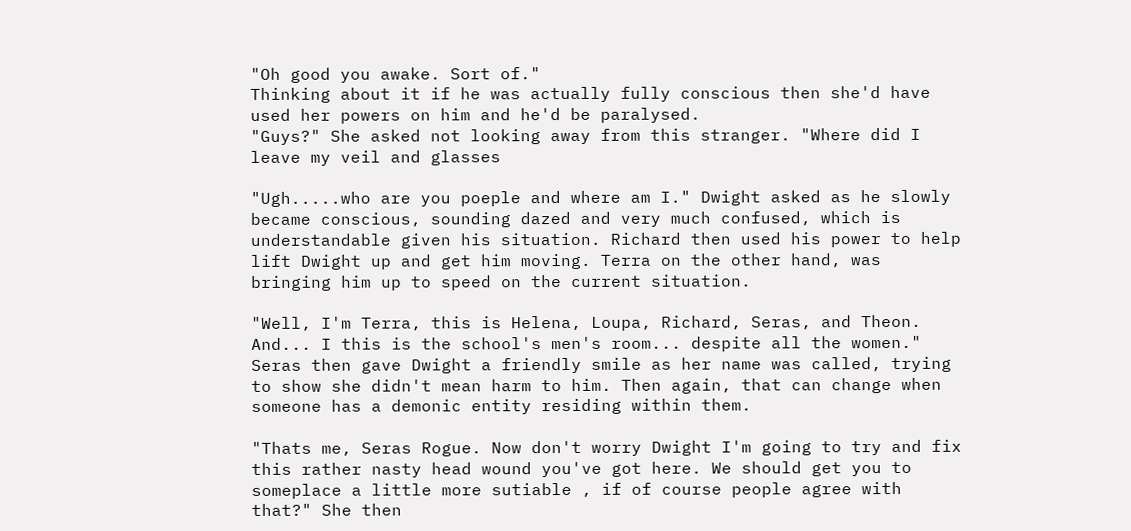"Oh good you awake. Sort of."
Thinking about it if he was actually fully conscious then she'd have used her powers on him and he'd be paralysed.
"Guys?" She asked not looking away from this stranger. "Where did I leave my veil and glasses

"Ugh.....who are you poeple and where am I." Dwight asked as he slowly became conscious, sounding dazed and very much confused, which is understandable given his situation. Richard then used his power to help lift Dwight up and get him moving. Terra on the other hand, was bringing him up to speed on the current situation.

"Well, I'm Terra, this is Helena, Loupa, Richard, Seras, and Theon. And... I this is the school's men's room... despite all the women." Seras then gave Dwight a friendly smile as her name was called, trying to show she didn't mean harm to him. Then again, that can change when someone has a demonic entity residing within them.

"Thats me, Seras Rogue. Now don't worry Dwight I'm going to try and fix this rather nasty head wound you've got here. We should get you to someplace a little more sutiable , if of course people agree with that?" She then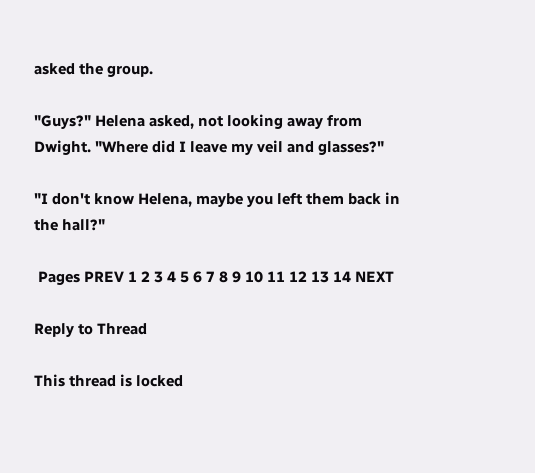asked the group.

"Guys?" Helena asked, not looking away from Dwight. "Where did I leave my veil and glasses?"

"I don't know Helena, maybe you left them back in the hall?"

 Pages PREV 1 2 3 4 5 6 7 8 9 10 11 12 13 14 NEXT

Reply to Thread

This thread is locked